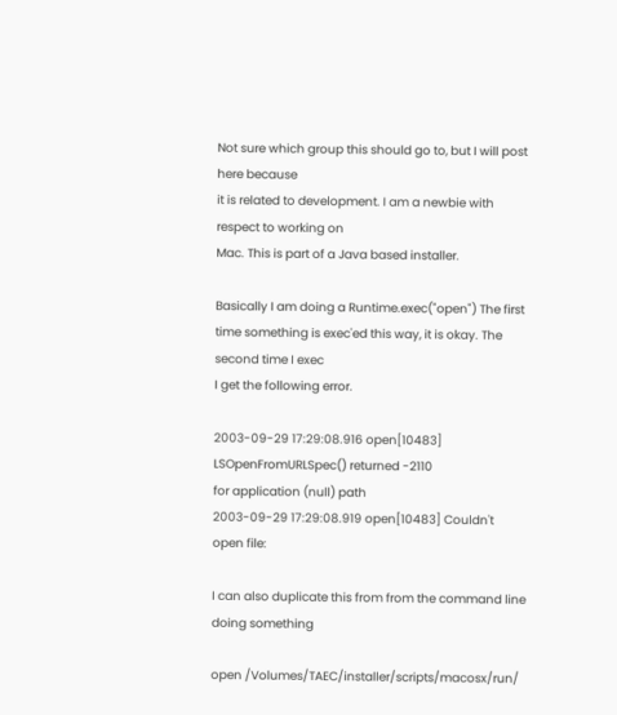Not sure which group this should go to, but I will post here because
it is related to development. I am a newbie with respect to working on
Mac. This is part of a Java based installer.

Basically I am doing a Runtime.exec("open") The first
time something is exec'ed this way, it is okay. The second time I exec
I get the following error.

2003-09-29 17:29:08.916 open[10483] LSOpenFromURLSpec() returned -2110
for application (null) path
2003-09-29 17:29:08.919 open[10483] Couldn't open file:

I can also duplicate this from from the command line doing something

open /Volumes/TAEC/installer/scripts/macosx/run/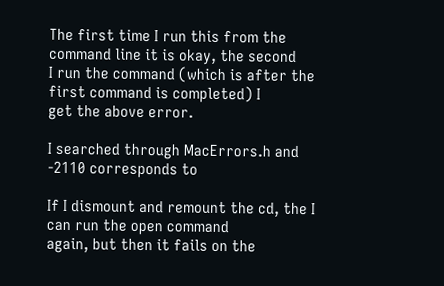The first time I run this from the command line it is okay, the second
I run the command (which is after the first command is completed) I
get the above error.

I searched through MacErrors.h and -2110 corresponds to

If I dismount and remount the cd, the I can run the open command
again, but then it fails on the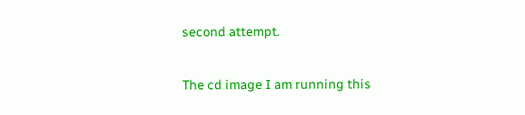second attempt.

The cd image I am running this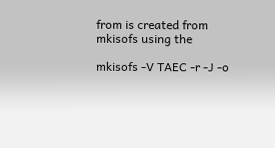from is created from mkisofs using the

mkisofs -V TAEC -r -J -o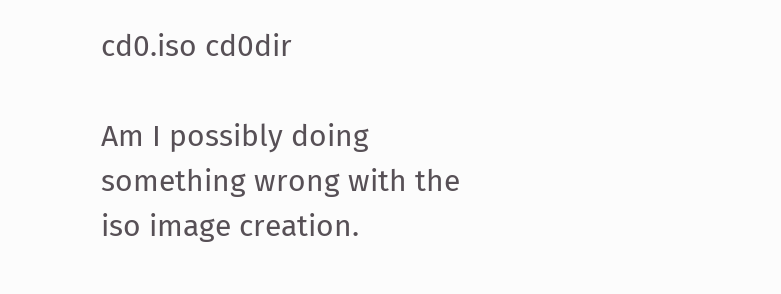cd0.iso cd0dir

Am I possibly doing something wrong with the iso image creation.